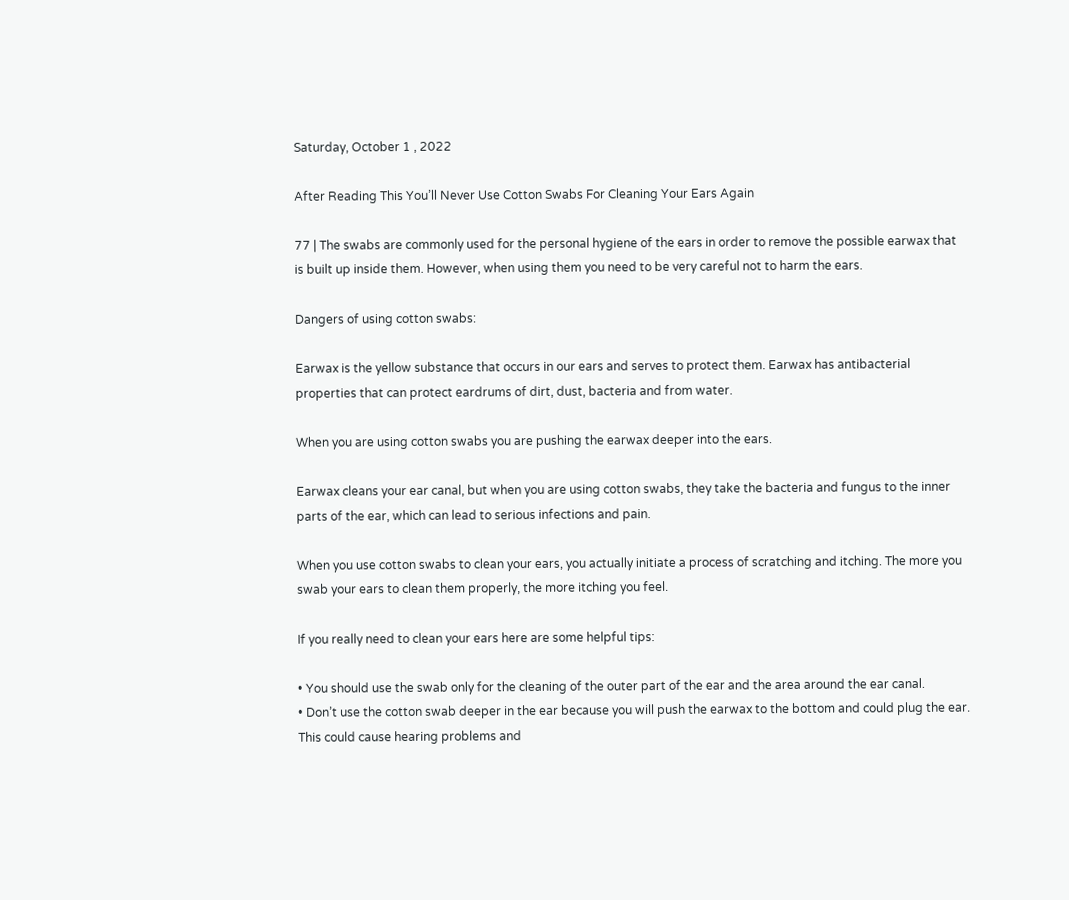Saturday, October 1 , 2022

After Reading This You’ll Never Use Cotton Swabs For Cleaning Your Ears Again

77 | The swabs are commonly used for the personal hygiene of the ears in order to remove the possible earwax that is built up inside them. However, when using them you need to be very careful not to harm the ears.

Dangers of using cotton swabs:

Earwax is the yellow substance that occurs in our ears and serves to protect them. Earwax has antibacterial properties that can protect eardrums of dirt, dust, bacteria and from water.

When you are using cotton swabs you are pushing the earwax deeper into the ears.

Earwax cleans your ear canal, but when you are using cotton swabs, they take the bacteria and fungus to the inner parts of the ear, which can lead to serious infections and pain.

When you use cotton swabs to clean your ears, you actually initiate a process of scratching and itching. The more you swab your ears to clean them properly, the more itching you feel.

If you really need to clean your ears here are some helpful tips:

• You should use the swab only for the cleaning of the outer part of the ear and the area around the ear canal.
• Don’t use the cotton swab deeper in the ear because you will push the earwax to the bottom and could plug the ear. This could cause hearing problems and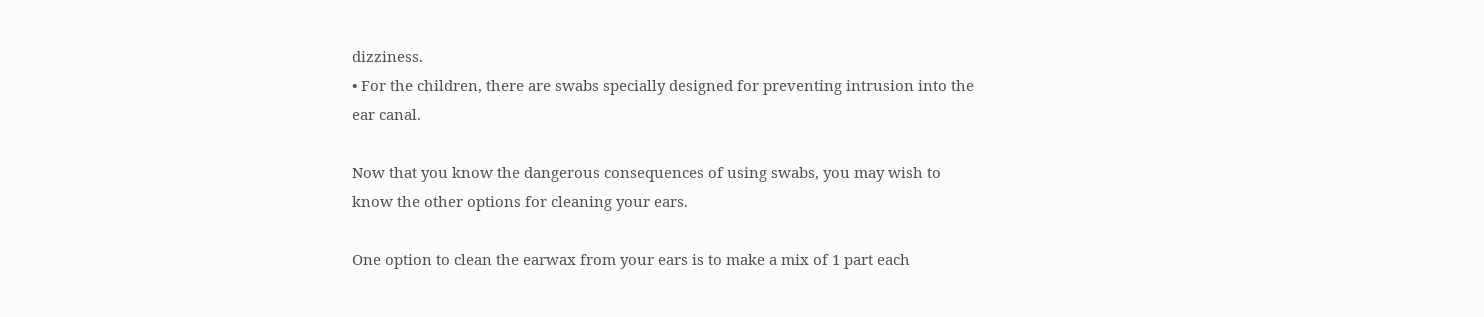dizziness.
• For the children, there are swabs specially designed for preventing intrusion into the ear canal.

Now that you know the dangerous consequences of using swabs, you may wish to know the other options for cleaning your ears.

One option to clean the earwax from your ears is to make a mix of 1 part each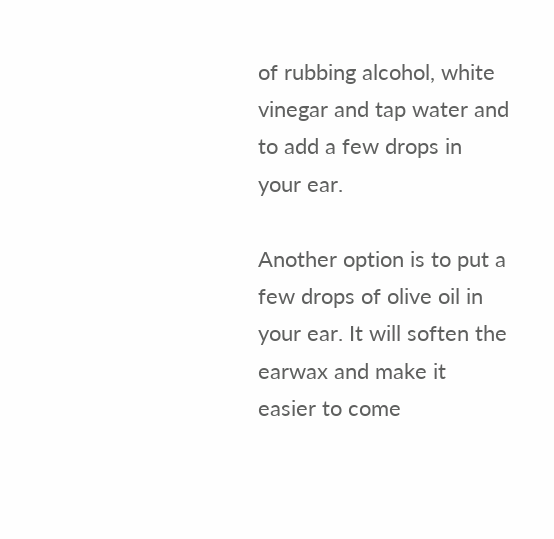of rubbing alcohol, white vinegar and tap water and to add a few drops in your ear.

Another option is to put a few drops of olive oil in your ear. It will soften the earwax and make it easier to come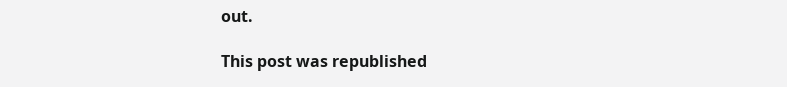out.

This post was republished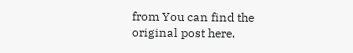from You can find the original post here.